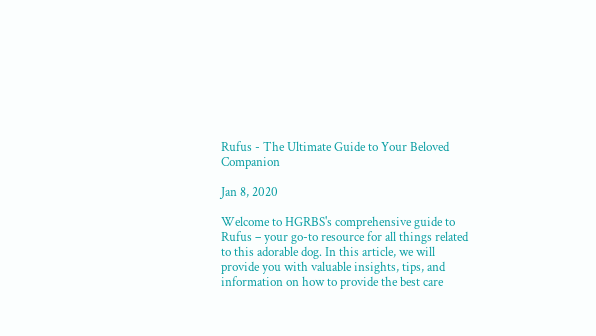Rufus - The Ultimate Guide to Your Beloved Companion

Jan 8, 2020

Welcome to HGRBS's comprehensive guide to Rufus – your go-to resource for all things related to this adorable dog. In this article, we will provide you with valuable insights, tips, and information on how to provide the best care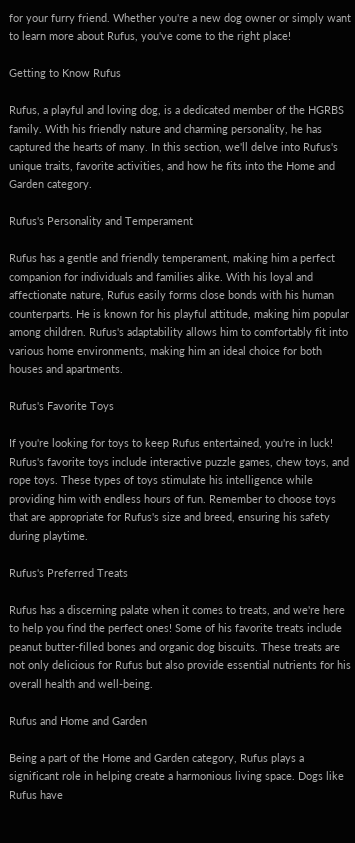for your furry friend. Whether you're a new dog owner or simply want to learn more about Rufus, you've come to the right place!

Getting to Know Rufus

Rufus, a playful and loving dog, is a dedicated member of the HGRBS family. With his friendly nature and charming personality, he has captured the hearts of many. In this section, we'll delve into Rufus's unique traits, favorite activities, and how he fits into the Home and Garden category.

Rufus's Personality and Temperament

Rufus has a gentle and friendly temperament, making him a perfect companion for individuals and families alike. With his loyal and affectionate nature, Rufus easily forms close bonds with his human counterparts. He is known for his playful attitude, making him popular among children. Rufus's adaptability allows him to comfortably fit into various home environments, making him an ideal choice for both houses and apartments.

Rufus's Favorite Toys

If you're looking for toys to keep Rufus entertained, you're in luck! Rufus's favorite toys include interactive puzzle games, chew toys, and rope toys. These types of toys stimulate his intelligence while providing him with endless hours of fun. Remember to choose toys that are appropriate for Rufus's size and breed, ensuring his safety during playtime.

Rufus's Preferred Treats

Rufus has a discerning palate when it comes to treats, and we're here to help you find the perfect ones! Some of his favorite treats include peanut butter-filled bones and organic dog biscuits. These treats are not only delicious for Rufus but also provide essential nutrients for his overall health and well-being.

Rufus and Home and Garden

Being a part of the Home and Garden category, Rufus plays a significant role in helping create a harmonious living space. Dogs like Rufus have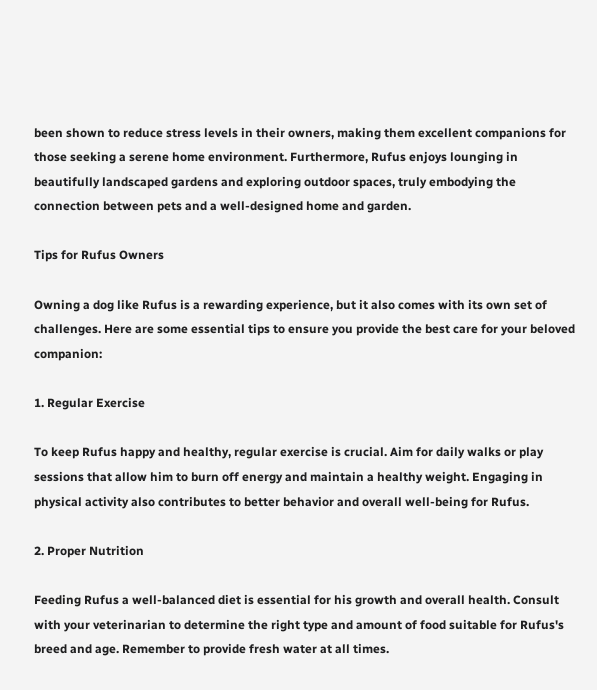been shown to reduce stress levels in their owners, making them excellent companions for those seeking a serene home environment. Furthermore, Rufus enjoys lounging in beautifully landscaped gardens and exploring outdoor spaces, truly embodying the connection between pets and a well-designed home and garden.

Tips for Rufus Owners

Owning a dog like Rufus is a rewarding experience, but it also comes with its own set of challenges. Here are some essential tips to ensure you provide the best care for your beloved companion:

1. Regular Exercise

To keep Rufus happy and healthy, regular exercise is crucial. Aim for daily walks or play sessions that allow him to burn off energy and maintain a healthy weight. Engaging in physical activity also contributes to better behavior and overall well-being for Rufus.

2. Proper Nutrition

Feeding Rufus a well-balanced diet is essential for his growth and overall health. Consult with your veterinarian to determine the right type and amount of food suitable for Rufus's breed and age. Remember to provide fresh water at all times.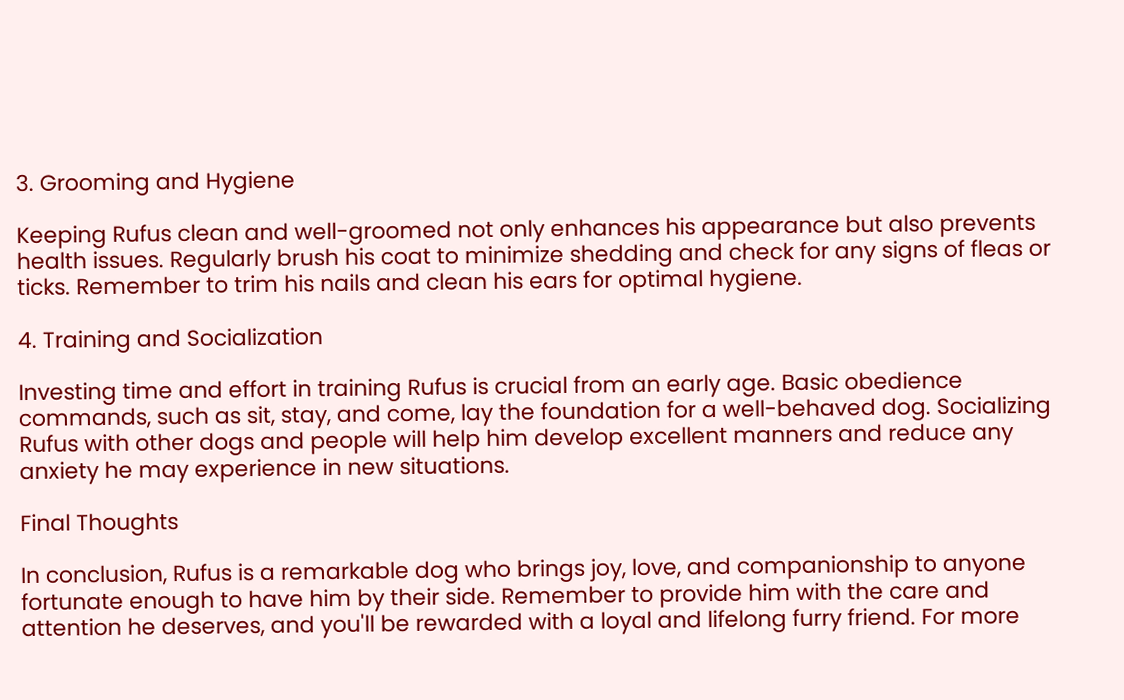3. Grooming and Hygiene

Keeping Rufus clean and well-groomed not only enhances his appearance but also prevents health issues. Regularly brush his coat to minimize shedding and check for any signs of fleas or ticks. Remember to trim his nails and clean his ears for optimal hygiene.

4. Training and Socialization

Investing time and effort in training Rufus is crucial from an early age. Basic obedience commands, such as sit, stay, and come, lay the foundation for a well-behaved dog. Socializing Rufus with other dogs and people will help him develop excellent manners and reduce any anxiety he may experience in new situations.

Final Thoughts

In conclusion, Rufus is a remarkable dog who brings joy, love, and companionship to anyone fortunate enough to have him by their side. Remember to provide him with the care and attention he deserves, and you'll be rewarded with a loyal and lifelong furry friend. For more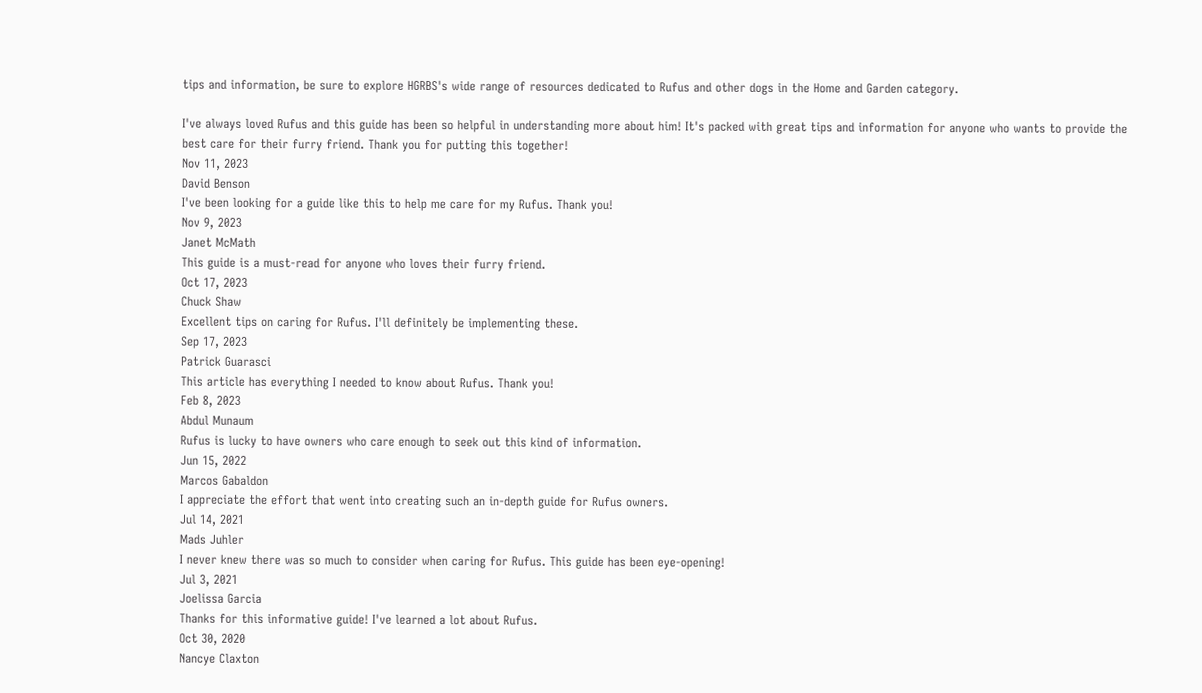tips and information, be sure to explore HGRBS's wide range of resources dedicated to Rufus and other dogs in the Home and Garden category.

I've always loved Rufus and this guide has been so helpful in understanding more about him! It's packed with great tips and information for anyone who wants to provide the best care for their furry friend. Thank you for putting this together!
Nov 11, 2023
David Benson
I've been looking for a guide like this to help me care for my Rufus. Thank you!
Nov 9, 2023
Janet McMath
This guide is a must-read for anyone who loves their furry friend.
Oct 17, 2023
Chuck Shaw
Excellent tips on caring for Rufus. I'll definitely be implementing these.
Sep 17, 2023
Patrick Guarasci
This article has everything I needed to know about Rufus. Thank you!
Feb 8, 2023
Abdul Munaum
Rufus is lucky to have owners who care enough to seek out this kind of information.
Jun 15, 2022
Marcos Gabaldon
I appreciate the effort that went into creating such an in-depth guide for Rufus owners.
Jul 14, 2021
Mads Juhler
I never knew there was so much to consider when caring for Rufus. This guide has been eye-opening!
Jul 3, 2021
Joelissa Garcia
Thanks for this informative guide! I've learned a lot about Rufus.
Oct 30, 2020
Nancye Claxton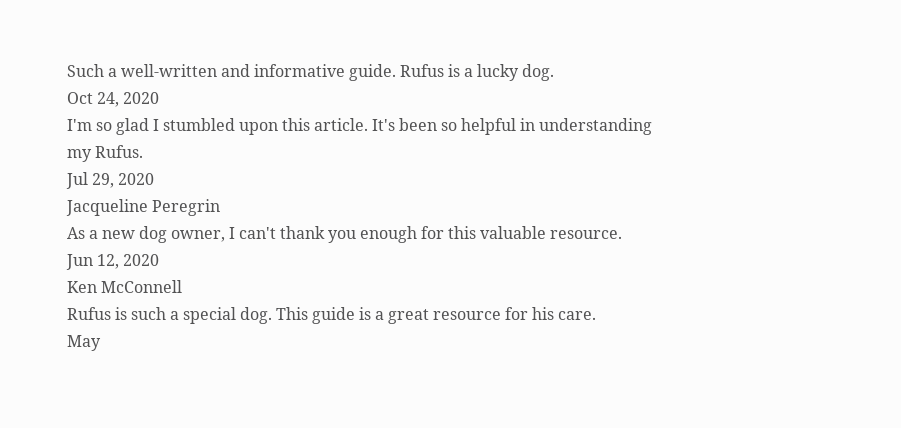Such a well-written and informative guide. Rufus is a lucky dog.
Oct 24, 2020
I'm so glad I stumbled upon this article. It's been so helpful in understanding my Rufus.
Jul 29, 2020
Jacqueline Peregrin
As a new dog owner, I can't thank you enough for this valuable resource.
Jun 12, 2020
Ken McConnell
Rufus is such a special dog. This guide is a great resource for his care.
May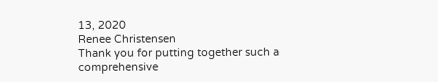13, 2020
Renee Christensen
Thank you for putting together such a comprehensive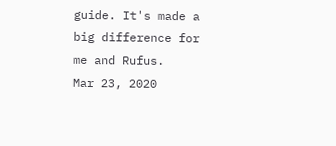guide. It's made a big difference for me and Rufus.
Mar 23, 2020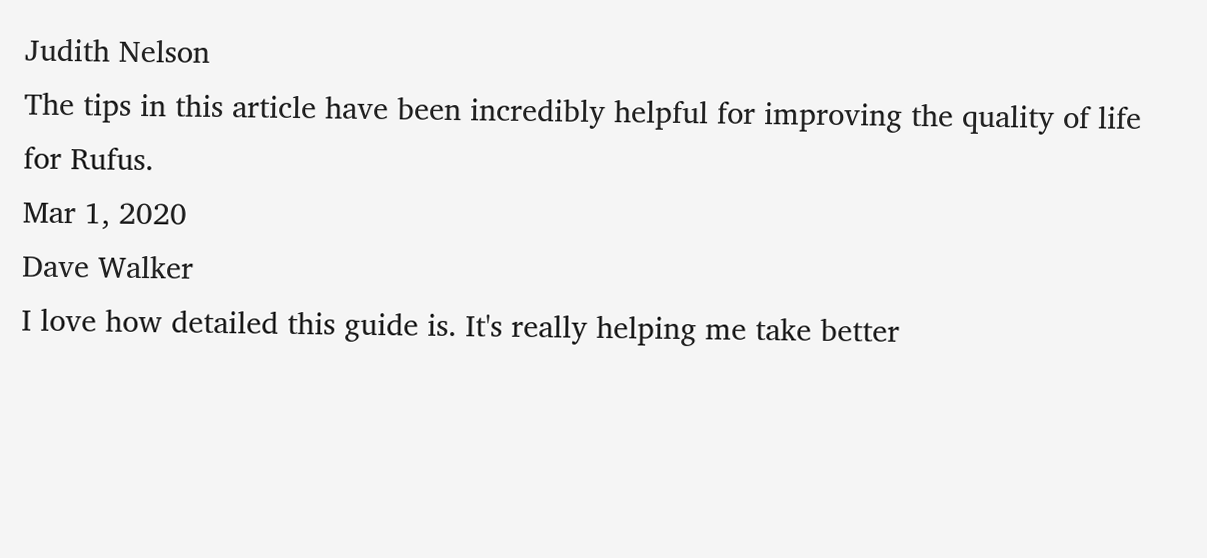Judith Nelson
The tips in this article have been incredibly helpful for improving the quality of life for Rufus.
Mar 1, 2020
Dave Walker
I love how detailed this guide is. It's really helping me take better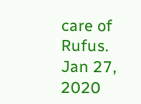care of Rufus.
Jan 27, 2020